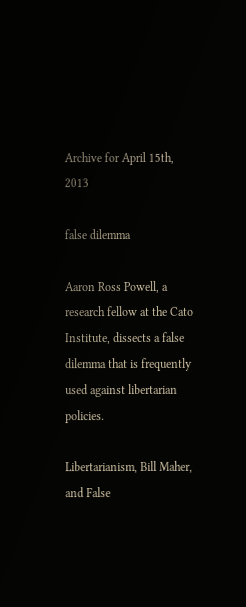Archive for April 15th, 2013

false dilemma

Aaron Ross Powell, a research fellow at the Cato Institute, dissects a false dilemma that is frequently used against libertarian policies.

Libertarianism, Bill Maher, and False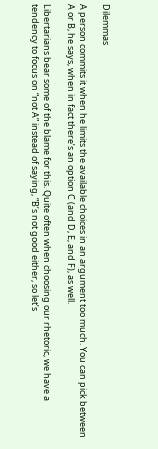Dilemmas

A person commits it when he limits the available choices in an argument too much. You can pick between A or B, he says, when in fact there’s an option C (and D, E, and F), as well.

Libertarians bear some of the blame for this. Quite often when choosing our rhetoric, we have a tendency to focus on “not A” instead of saying, “B’s not good either, so let’s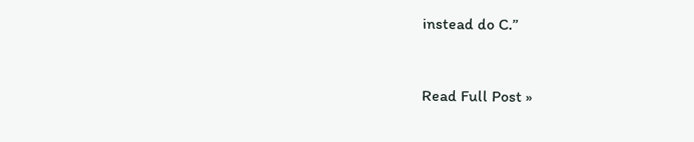instead do C.”


Read Full Post »